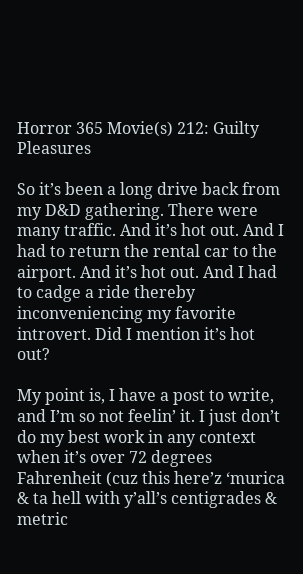Horror 365 Movie(s) 212: Guilty Pleasures

So it’s been a long drive back from my D&D gathering. There were many traffic. And it’s hot out. And I had to return the rental car to the airport. And it’s hot out. And I had to cadge a ride thereby inconveniencing my favorite introvert. Did I mention it’s hot out?

My point is, I have a post to write, and I’m so not feelin’ it. I just don’t do my best work in any context when it’s over 72 degrees Fahrenheit (cuz this here’z ‘murica & ta hell with y’all’s centigrades & metric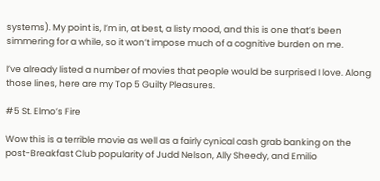systems). My point is, I’m in, at best, a listy mood, and this is one that’s been simmering for a while, so it won’t impose much of a cognitive burden on me.

I’ve already listed a number of movies that people would be surprised I love. Along those lines, here are my Top 5 Guilty Pleasures.

#5 St. Elmo’s Fire

Wow this is a terrible movie as well as a fairly cynical cash grab banking on the post-Breakfast Club popularity of Judd Nelson, Ally Sheedy, and Emilio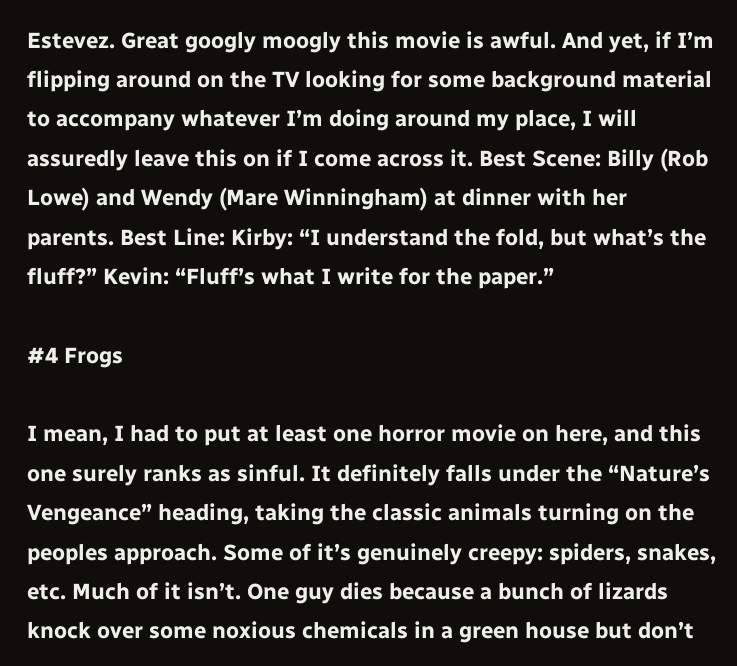Estevez. Great googly moogly this movie is awful. And yet, if I’m flipping around on the TV looking for some background material to accompany whatever I’m doing around my place, I will assuredly leave this on if I come across it. Best Scene: Billy (Rob Lowe) and Wendy (Mare Winningham) at dinner with her parents. Best Line: Kirby: “I understand the fold, but what’s the fluff?” Kevin: “Fluff’s what I write for the paper.”

#4 Frogs

I mean, I had to put at least one horror movie on here, and this one surely ranks as sinful. It definitely falls under the “Nature’s Vengeance” heading, taking the classic animals turning on the peoples approach. Some of it’s genuinely creepy: spiders, snakes, etc. Much of it isn’t. One guy dies because a bunch of lizards knock over some noxious chemicals in a green house but don’t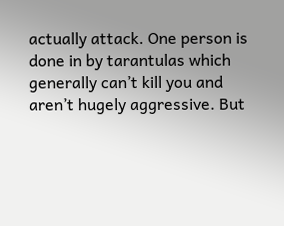actually attack. One person is done in by tarantulas which generally can’t kill you and aren’t hugely aggressive. But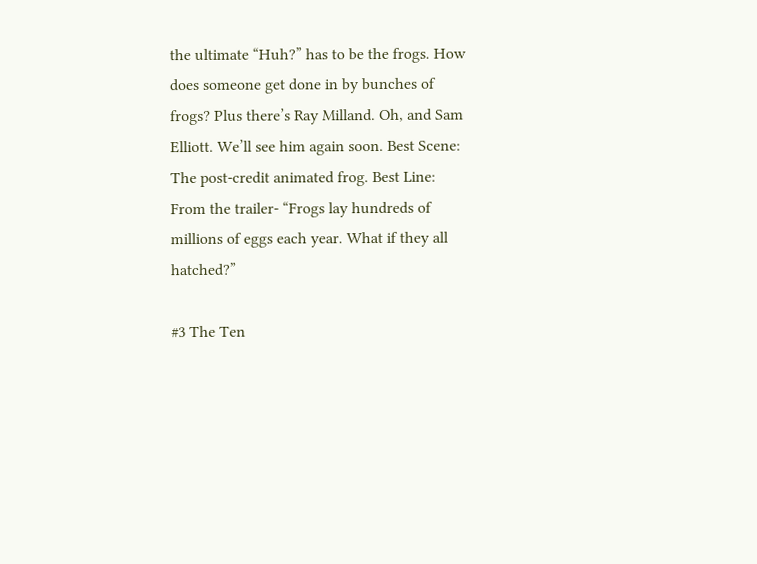the ultimate “Huh?” has to be the frogs. How does someone get done in by bunches of frogs? Plus there’s Ray Milland. Oh, and Sam Elliott. We’ll see him again soon. Best Scene: The post-credit animated frog. Best Line: From the trailer- “Frogs lay hundreds of millions of eggs each year. What if they all hatched?”

#3 The Ten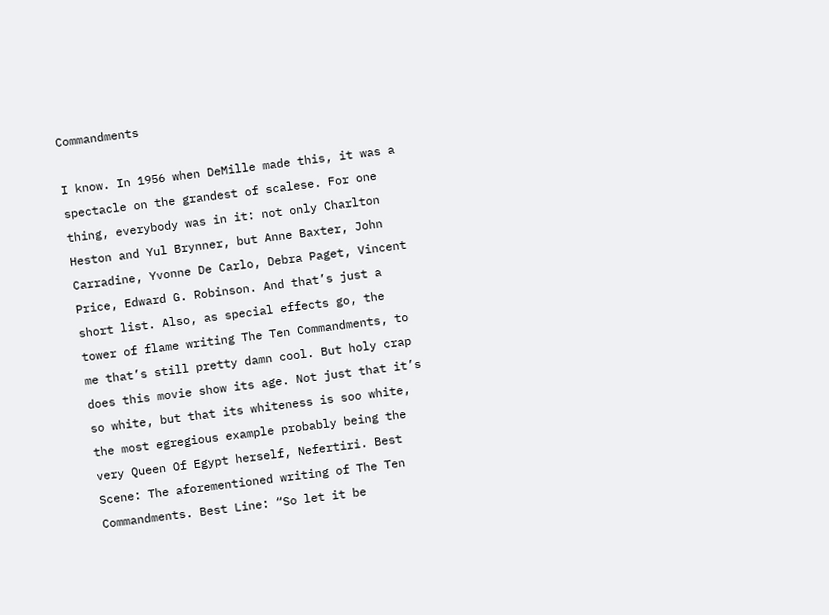Commandments

I know. In 1956 when DeMille made this, it was a spectacle on the grandest of scalese. For one thing, everybody was in it: not only Charlton Heston and Yul Brynner, but Anne Baxter, John Carradine, Yvonne De Carlo, Debra Paget, Vincent Price, Edward G. Robinson. And that’s just a short list. Also, as special effects go, the tower of flame writing The Ten Commandments, to me that’s still pretty damn cool. But holy crap does this movie show its age. Not just that it’s so white, but that its whiteness is soo white, the most egregious example probably being the very Queen Of Egypt herself, Nefertiri. Best Scene: The aforementioned writing of The Ten Commandments. Best Line: “So let it be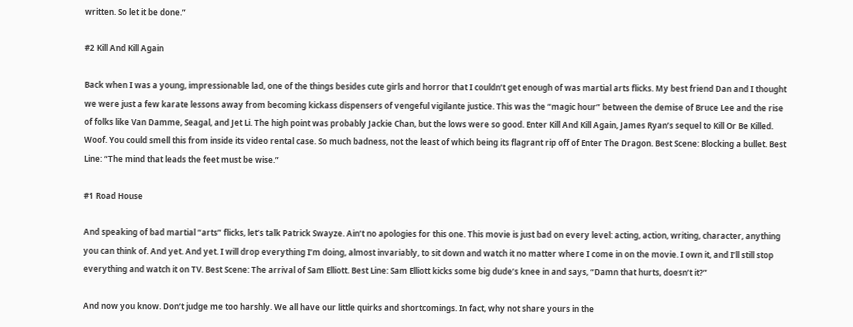written. So let it be done.”

#2 Kill And Kill Again

Back when I was a young, impressionable lad, one of the things besides cute girls and horror that I couldn’t get enough of was martial arts flicks. My best friend Dan and I thought we were just a few karate lessons away from becoming kickass dispensers of vengeful vigilante justice. This was the “magic hour” between the demise of Bruce Lee and the rise of folks like Van Damme, Seagal, and Jet Li. The high point was probably Jackie Chan, but the lows were so good. Enter Kill And Kill Again, James Ryan’s sequel to Kill Or Be Killed. Woof. You could smell this from inside its video rental case. So much badness, not the least of which being its flagrant rip off of Enter The Dragon. Best Scene: Blocking a bullet. Best Line: “The mind that leads the feet must be wise.”

#1 Road House

And speaking of bad martial “arts” flicks, let’s talk Patrick Swayze. Ain’t no apologies for this one. This movie is just bad on every level: acting, action, writing, character, anything you can think of. And yet. And yet. I will drop everything I’m doing, almost invariably, to sit down and watch it no matter where I come in on the movie. I own it, and I’ll still stop everything and watch it on TV. Best Scene: The arrival of Sam Elliott. Best Line: Sam Elliott kicks some big dude’s knee in and says, “Damn that hurts, doesn’t it?”

And now you know. Don’t judge me too harshly. We all have our little quirks and shortcomings. In fact, why not share yours in the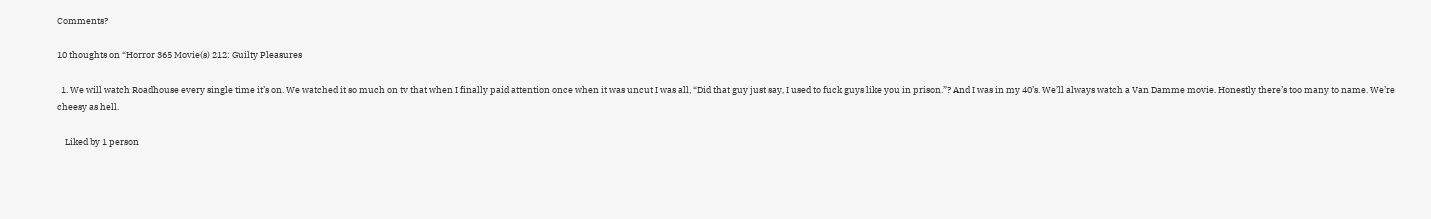Comments?

10 thoughts on “Horror 365 Movie(s) 212: Guilty Pleasures

  1. We will watch Roadhouse every single time it’s on. We watched it so much on tv that when I finally paid attention once when it was uncut I was all, “Did that guy just say, I used to fuck guys like you in prison.”? And I was in my 40’s. We’ll always watch a Van Damme movie. Honestly there’s too many to name. We’re cheesy as hell.

    Liked by 1 person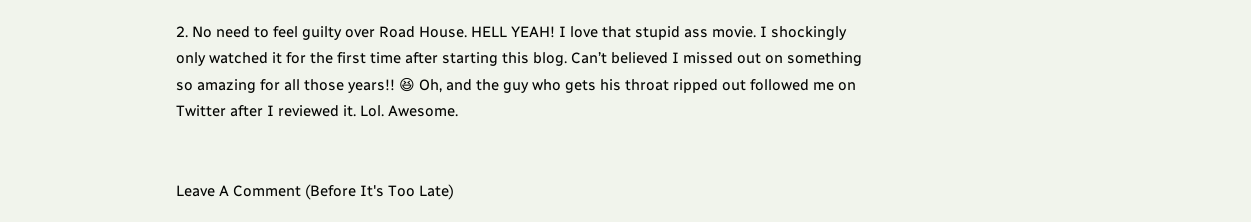2. No need to feel guilty over Road House. HELL YEAH! I love that stupid ass movie. I shockingly only watched it for the first time after starting this blog. Can’t believed I missed out on something so amazing for all those years!! 😆 Oh, and the guy who gets his throat ripped out followed me on Twitter after I reviewed it. Lol. Awesome.


Leave A Comment (Before It's Too Late)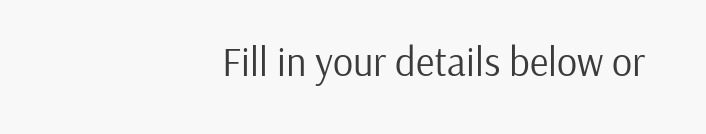Fill in your details below or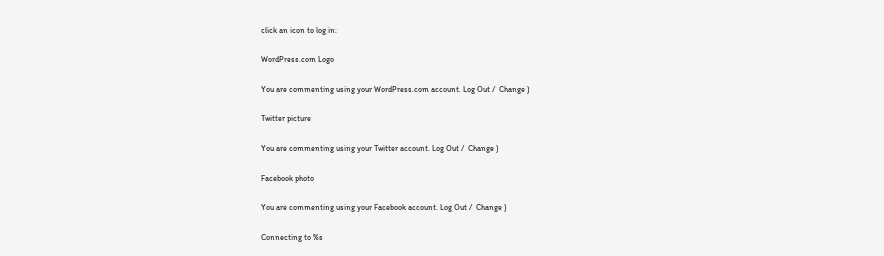click an icon to log in:

WordPress.com Logo

You are commenting using your WordPress.com account. Log Out /  Change )

Twitter picture

You are commenting using your Twitter account. Log Out /  Change )

Facebook photo

You are commenting using your Facebook account. Log Out /  Change )

Connecting to %s